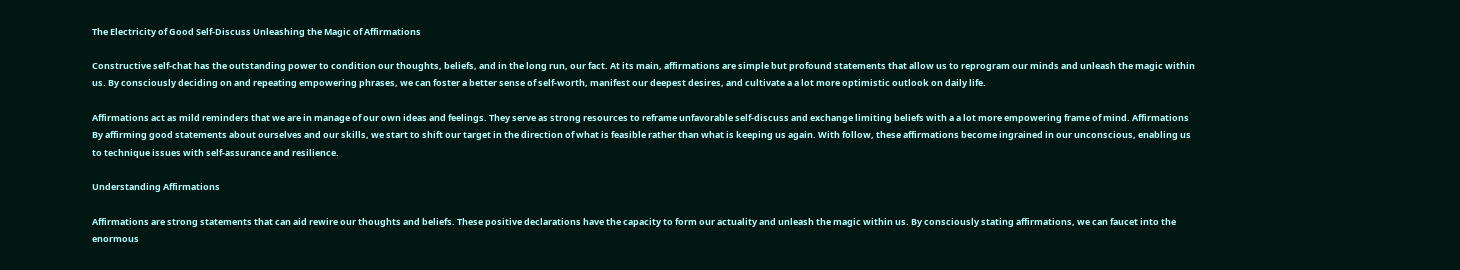The Electricity of Good Self-Discuss Unleashing the Magic of Affirmations

Constructive self-chat has the outstanding power to condition our thoughts, beliefs, and in the long run, our fact. At its main, affirmations are simple but profound statements that allow us to reprogram our minds and unleash the magic within us. By consciously deciding on and repeating empowering phrases, we can foster a better sense of self-worth, manifest our deepest desires, and cultivate a a lot more optimistic outlook on daily life.

Affirmations act as mild reminders that we are in manage of our own ideas and feelings. They serve as strong resources to reframe unfavorable self-discuss and exchange limiting beliefs with a a lot more empowering frame of mind. Affirmations By affirming good statements about ourselves and our skills, we start to shift our target in the direction of what is feasible rather than what is keeping us again. With follow, these affirmations become ingrained in our unconscious, enabling us to technique issues with self-assurance and resilience.

Understanding Affirmations

Affirmations are strong statements that can aid rewire our thoughts and beliefs. These positive declarations have the capacity to form our actuality and unleash the magic within us. By consciously stating affirmations, we can faucet into the enormous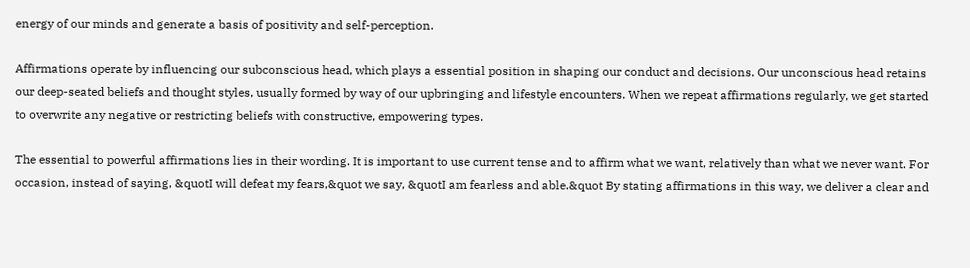energy of our minds and generate a basis of positivity and self-perception.

Affirmations operate by influencing our subconscious head, which plays a essential position in shaping our conduct and decisions. Our unconscious head retains our deep-seated beliefs and thought styles, usually formed by way of our upbringing and lifestyle encounters. When we repeat affirmations regularly, we get started to overwrite any negative or restricting beliefs with constructive, empowering types.

The essential to powerful affirmations lies in their wording. It is important to use current tense and to affirm what we want, relatively than what we never want. For occasion, instead of saying, &quotI will defeat my fears,&quot we say, &quotI am fearless and able.&quot By stating affirmations in this way, we deliver a clear and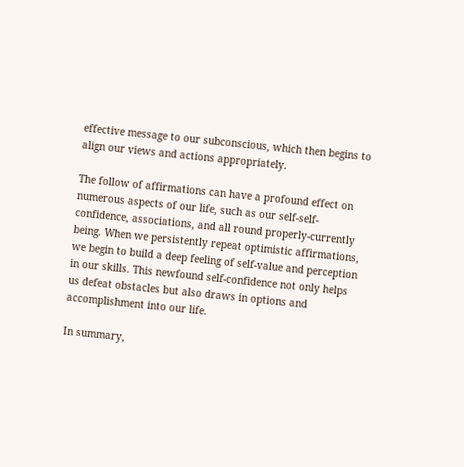effective message to our subconscious, which then begins to align our views and actions appropriately.

The follow of affirmations can have a profound effect on numerous aspects of our life, such as our self-self-confidence, associations, and all round properly-currently being. When we persistently repeat optimistic affirmations, we begin to build a deep feeling of self-value and perception in our skills. This newfound self-confidence not only helps us defeat obstacles but also draws in options and accomplishment into our life.

In summary,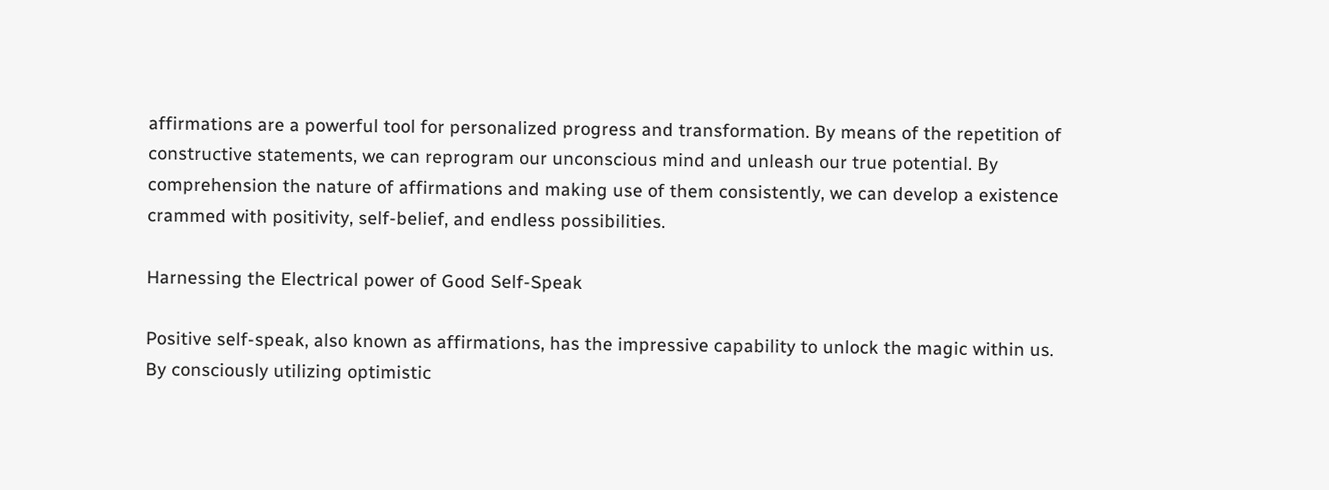affirmations are a powerful tool for personalized progress and transformation. By means of the repetition of constructive statements, we can reprogram our unconscious mind and unleash our true potential. By comprehension the nature of affirmations and making use of them consistently, we can develop a existence crammed with positivity, self-belief, and endless possibilities.

Harnessing the Electrical power of Good Self-Speak

Positive self-speak, also known as affirmations, has the impressive capability to unlock the magic within us. By consciously utilizing optimistic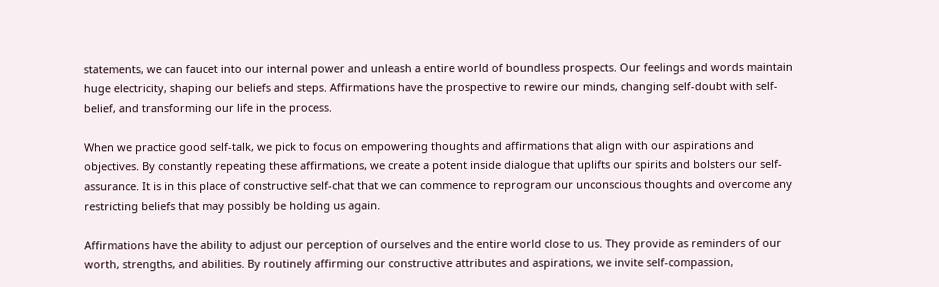statements, we can faucet into our internal power and unleash a entire world of boundless prospects. Our feelings and words maintain huge electricity, shaping our beliefs and steps. Affirmations have the prospective to rewire our minds, changing self-doubt with self-belief, and transforming our life in the process.

When we practice good self-talk, we pick to focus on empowering thoughts and affirmations that align with our aspirations and objectives. By constantly repeating these affirmations, we create a potent inside dialogue that uplifts our spirits and bolsters our self-assurance. It is in this place of constructive self-chat that we can commence to reprogram our unconscious thoughts and overcome any restricting beliefs that may possibly be holding us again.

Affirmations have the ability to adjust our perception of ourselves and the entire world close to us. They provide as reminders of our worth, strengths, and abilities. By routinely affirming our constructive attributes and aspirations, we invite self-compassion,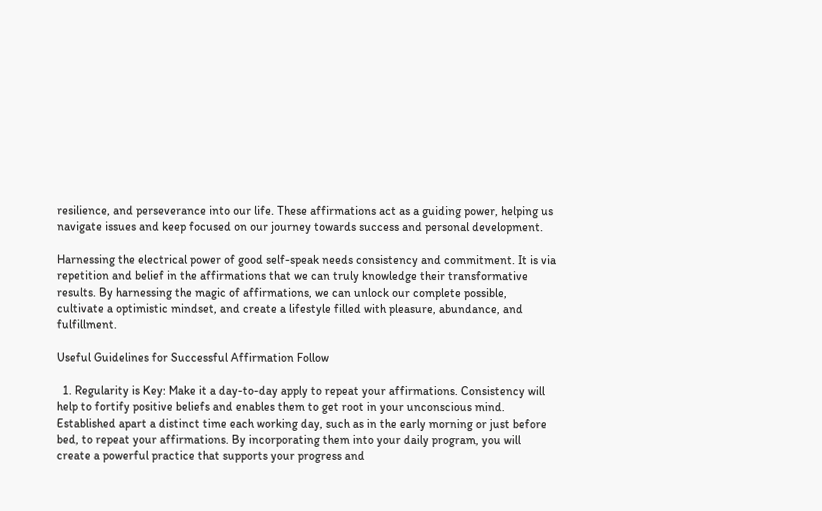resilience, and perseverance into our life. These affirmations act as a guiding power, helping us navigate issues and keep focused on our journey towards success and personal development.

Harnessing the electrical power of good self-speak needs consistency and commitment. It is via repetition and belief in the affirmations that we can truly knowledge their transformative results. By harnessing the magic of affirmations, we can unlock our complete possible, cultivate a optimistic mindset, and create a lifestyle filled with pleasure, abundance, and fulfillment.

Useful Guidelines for Successful Affirmation Follow

  1. Regularity is Key: Make it a day-to-day apply to repeat your affirmations. Consistency will help to fortify positive beliefs and enables them to get root in your unconscious mind. Established apart a distinct time each working day, such as in the early morning or just before bed, to repeat your affirmations. By incorporating them into your daily program, you will create a powerful practice that supports your progress and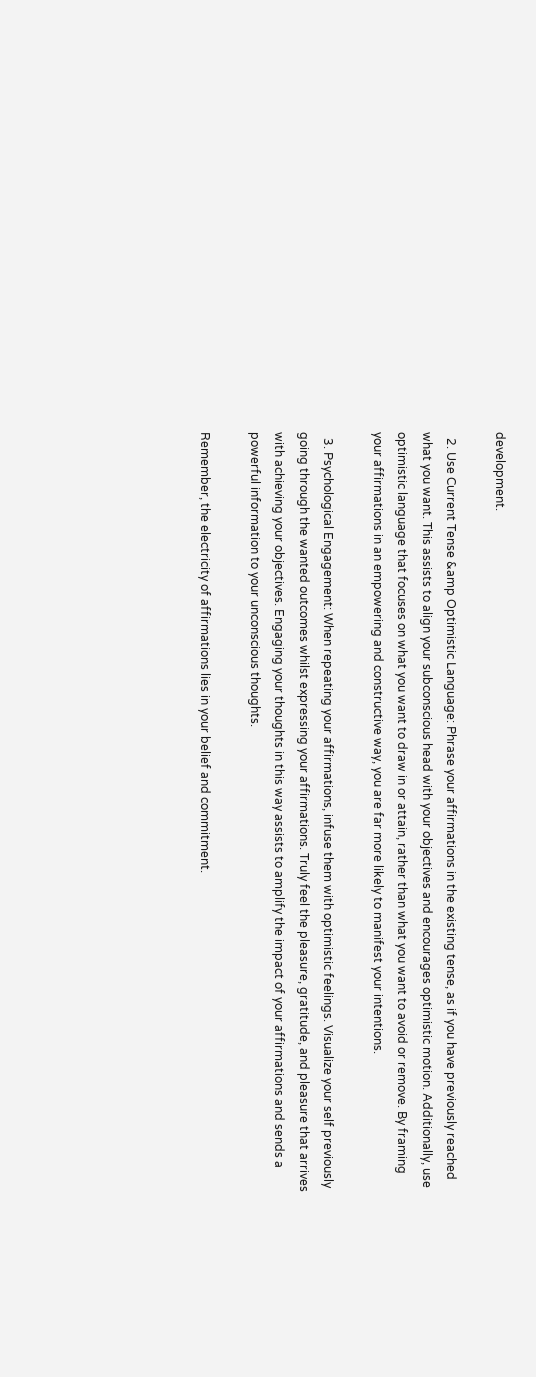development.

  2. Use Current Tense &amp Optimistic Language: Phrase your affirmations in the existing tense, as if you have previously reached what you want. This assists to align your subconscious head with your objectives and encourages optimistic motion. Additionally, use optimistic language that focuses on what you want to draw in or attain, rather than what you want to avoid or remove. By framing your affirmations in an empowering and constructive way, you are far more likely to manifest your intentions.

  3. Psychological Engagement: When repeating your affirmations, infuse them with optimistic feelings. Visualize your self previously going through the wanted outcomes whilst expressing your affirmations. Truly feel the pleasure, gratitude, and pleasure that arrives with achieving your objectives. Engaging your thoughts in this way assists to amplify the impact of your affirmations and sends a powerful information to your unconscious thoughts.

Remember, the electricity of affirmations lies in your belief and commitment.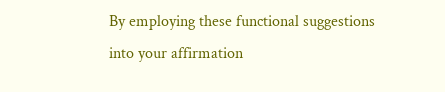By employing these functional suggestions into your affirmation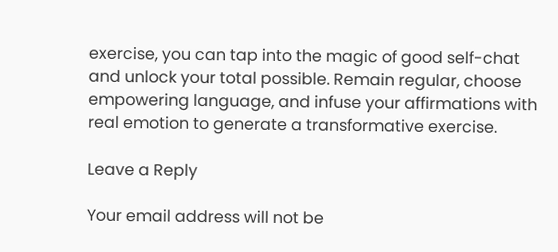exercise, you can tap into the magic of good self-chat and unlock your total possible. Remain regular, choose empowering language, and infuse your affirmations with real emotion to generate a transformative exercise.

Leave a Reply

Your email address will not be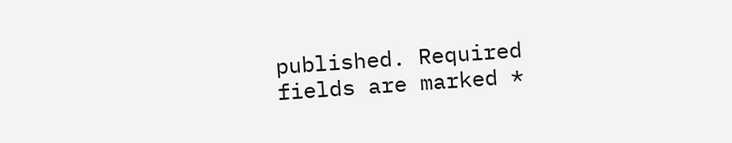published. Required fields are marked *